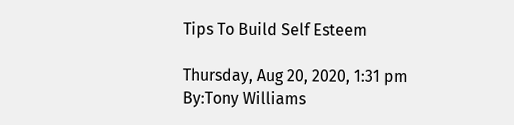Tips To Build Self Esteem

Thursday, Aug 20, 2020, 1:31 pm
By:Tony Williams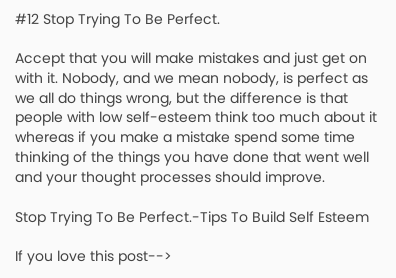#12 Stop Trying To Be Perfect.

Accept that you will make mistakes and just get on with it. Nobody, and we mean nobody, is perfect as we all do things wrong, but the difference is that people with low self-esteem think too much about it whereas if you make a mistake spend some time thinking of the things you have done that went well and your thought processes should improve.

Stop Trying To Be Perfect.-Tips To Build Self Esteem

If you love this post-->